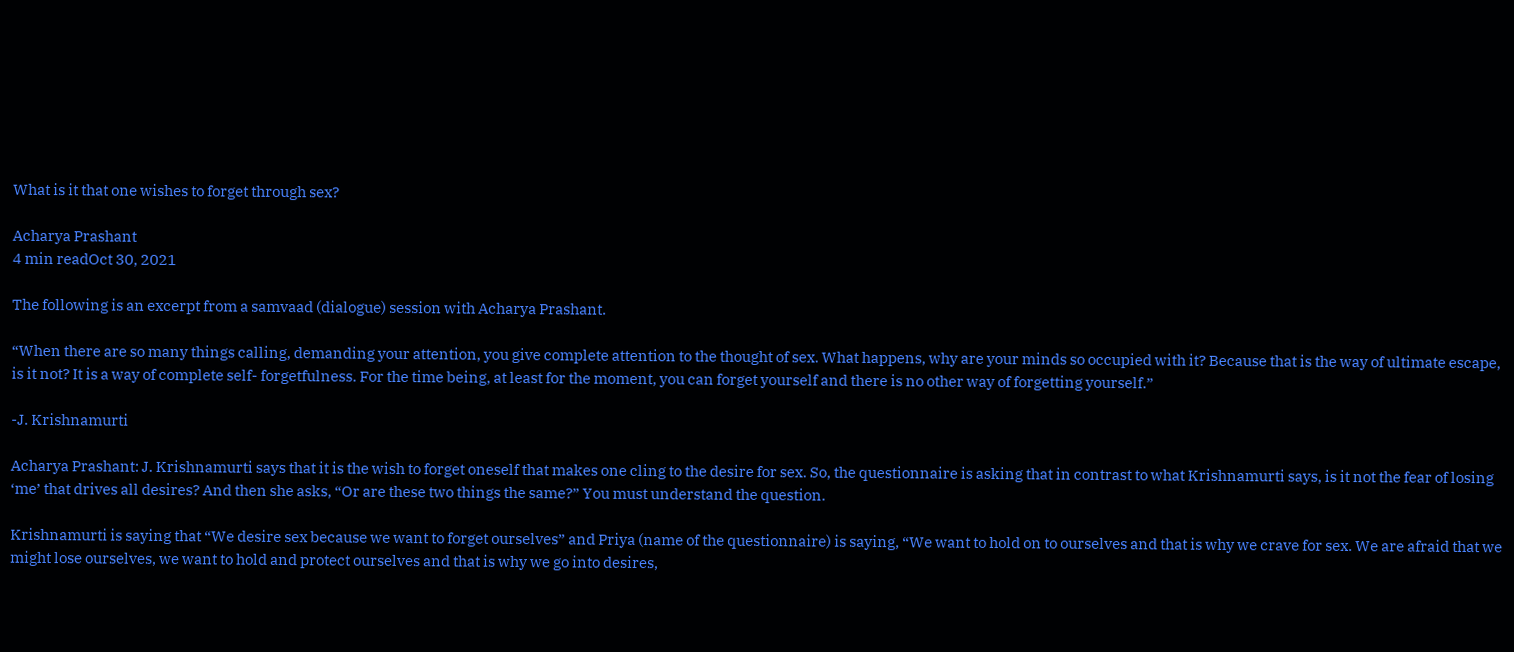What is it that one wishes to forget through sex?

Acharya Prashant
4 min readOct 30, 2021

The following is an excerpt from a samvaad (dialogue) session with Acharya Prashant.

“When there are so many things calling, demanding your attention, you give complete attention to the thought of sex. What happens, why are your minds so occupied with it? Because that is the way of ultimate escape, is it not? It is a way of complete self- forgetfulness. For the time being, at least for the moment, you can forget yourself and there is no other way of forgetting yourself.”

-J. Krishnamurti

Acharya Prashant: J. Krishnamurti says that it is the wish to forget oneself that makes one cling to the desire for sex. So, the questionnaire is asking that in contrast to what Krishnamurti says, is it not the fear of losing ‘me’ that drives all desires? And then she asks, “Or are these two things the same?” You must understand the question.

Krishnamurti is saying that “We desire sex because we want to forget ourselves” and Priya (name of the questionnaire) is saying, “We want to hold on to ourselves and that is why we crave for sex. We are afraid that we might lose ourselves, we want to hold and protect ourselves and that is why we go into desires,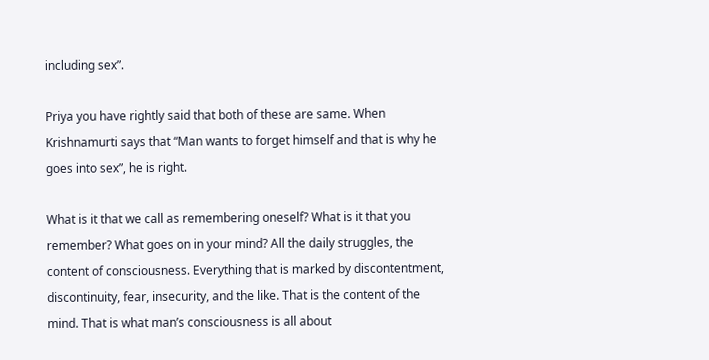including sex”.

Priya you have rightly said that both of these are same. When Krishnamurti says that “Man wants to forget himself and that is why he goes into sex”, he is right.

What is it that we call as remembering oneself? What is it that you remember? What goes on in your mind? All the daily struggles, the content of consciousness. Everything that is marked by discontentment, discontinuity, fear, insecurity, and the like. That is the content of the mind. That is what man’s consciousness is all about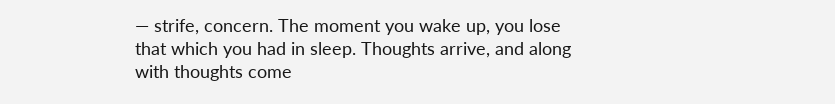— strife, concern. The moment you wake up, you lose that which you had in sleep. Thoughts arrive, and along with thoughts come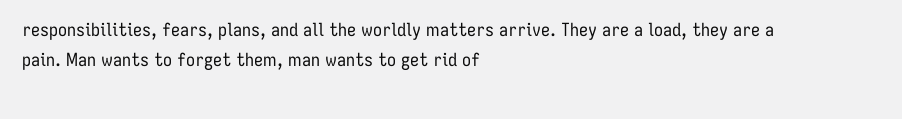responsibilities, fears, plans, and all the worldly matters arrive. They are a load, they are a pain. Man wants to forget them, man wants to get rid of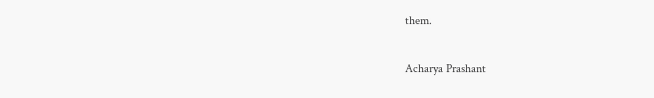them.

Acharya Prashant